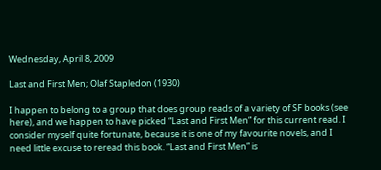Wednesday, April 8, 2009

Last and First Men; Olaf Stapledon (1930)

I happen to belong to a group that does group reads of a variety of SF books (see here), and we happen to have picked “Last and First Men” for this current read. I consider myself quite fortunate, because it is one of my favourite novels, and I need little excuse to reread this book. “Last and First Men” is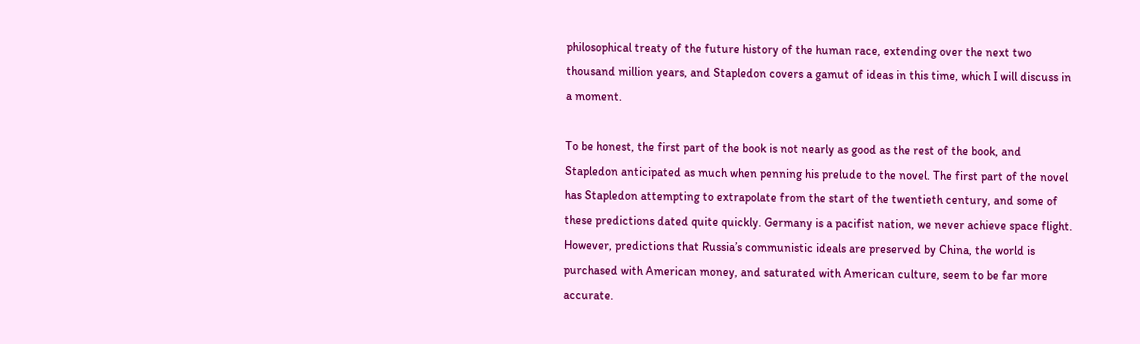philosophical treaty of the future history of the human race, extending over the next two thousand million years, and Stapledon covers a gamut of ideas in this time, which I will discuss in a moment.

To be honest, the first part of the book is not nearly as good as the rest of the book, and Stapledon anticipated as much when penning his prelude to the novel. The first part of the novel has Stapledon attempting to extrapolate from the start of the twentieth century, and some of these predictions dated quite quickly. Germany is a pacifist nation, we never achieve space flight. However, predictions that Russia’s communistic ideals are preserved by China, the world is purchased with American money, and saturated with American culture, seem to be far more accurate.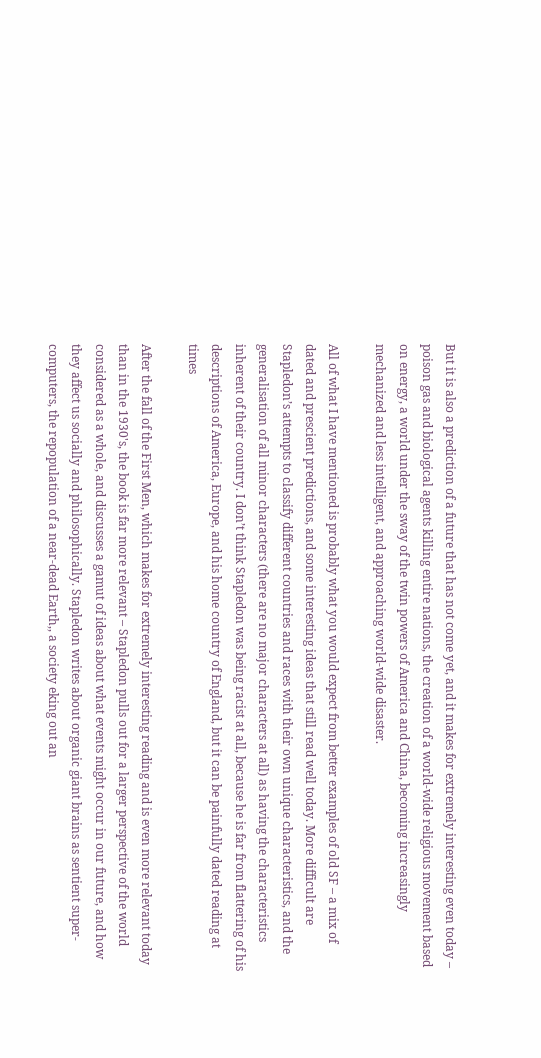But it is also a prediction of a future that has not come yet, and it makes for extremely interesting even today – poison gas and biological agents killing entire nations, the creation of a world-wide religious movement based on energy, a world under the sway of the twin powers of America and China, becoming increasingly mechanized and less intelligent, and approaching world-wide disaster.

All of what I have mentioned is probably what you would expect from better examples of old SF – a mix of dated and prescient predictions, and some interesting ideas that still read well today. More difficult are Stapledon’s attempts to classify different countries and races with their own unique characteristics, and the generalisation of all minor characters (there are no major characters at all) as having the characteristics inherent of their country. I don’t think Stapledon was being racist at all, because he is far from flattering of his descriptions of America, Europe, and his home country of England, but it can be painfully dated reading at times

After the fall of the First Men, which makes for extremely interesting reading and is even more relevant today than in the 1930's, the book is far more relevant – Stapledon pulls out for a larger perspective of the world considered as a whole, and discusses a gamut of ideas about what events might occur in our future, and how they affect us socially and philosophically. Stapledon writes about organic giant brains as sentient super-computers, the repopulation of a near-dead Earth,, a society eking out an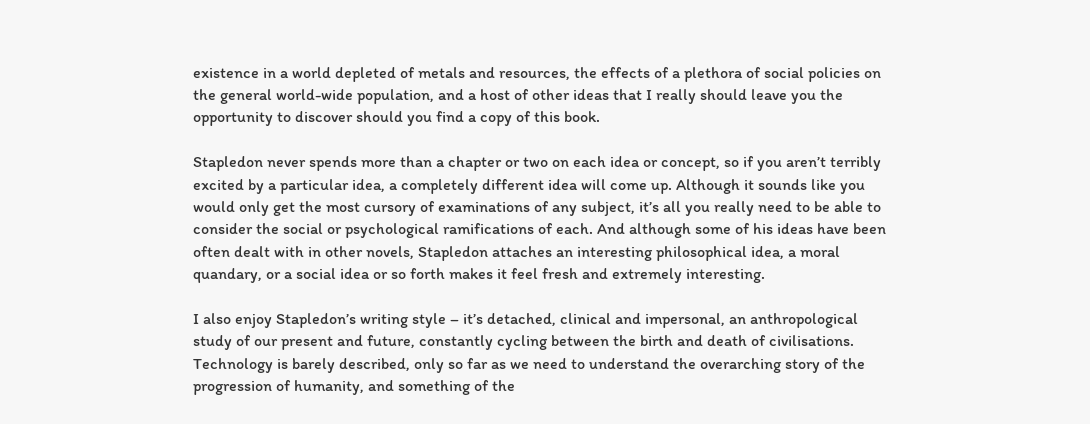existence in a world depleted of metals and resources, the effects of a plethora of social policies on the general world-wide population, and a host of other ideas that I really should leave you the opportunity to discover should you find a copy of this book.

Stapledon never spends more than a chapter or two on each idea or concept, so if you aren’t terribly excited by a particular idea, a completely different idea will come up. Although it sounds like you would only get the most cursory of examinations of any subject, it’s all you really need to be able to consider the social or psychological ramifications of each. And although some of his ideas have been often dealt with in other novels, Stapledon attaches an interesting philosophical idea, a moral quandary, or a social idea or so forth makes it feel fresh and extremely interesting.

I also enjoy Stapledon’s writing style – it’s detached, clinical and impersonal, an anthropological study of our present and future, constantly cycling between the birth and death of civilisations. Technology is barely described, only so far as we need to understand the overarching story of the progression of humanity, and something of the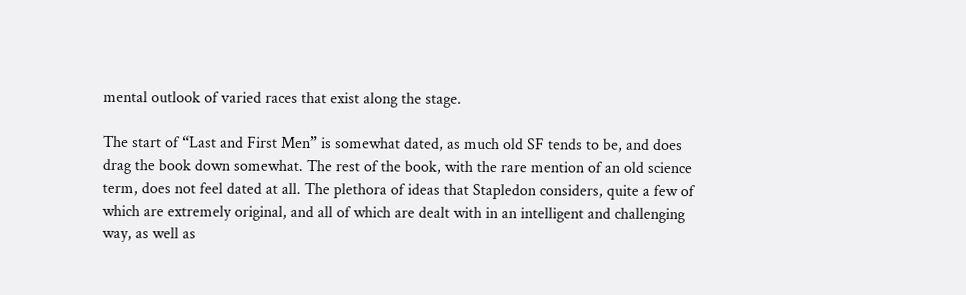mental outlook of varied races that exist along the stage.

The start of “Last and First Men” is somewhat dated, as much old SF tends to be, and does drag the book down somewhat. The rest of the book, with the rare mention of an old science term, does not feel dated at all. The plethora of ideas that Stapledon considers, quite a few of which are extremely original, and all of which are dealt with in an intelligent and challenging way, as well as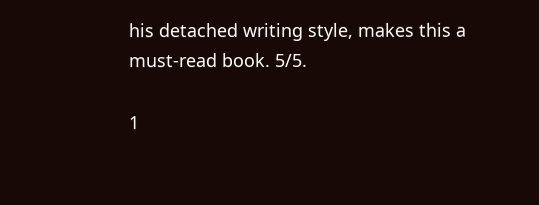his detached writing style, makes this a must-read book. 5/5.

1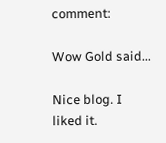comment:

Wow Gold said...

Nice blog. I liked it.